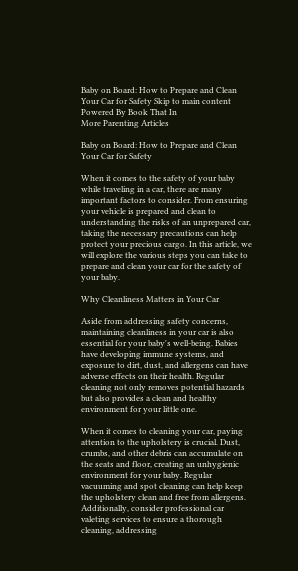Baby on Board: How to Prepare and Clean Your Car for Safety Skip to main content
Powered By Book That In
More Parenting Articles

Baby on Board: How to Prepare and Clean Your Car for Safety

When it comes to the safety of your baby while traveling in a car, there are many important factors to consider. From ensuring your vehicle is prepared and clean to understanding the risks of an unprepared car, taking the necessary precautions can help protect your precious cargo. In this article, we will explore the various steps you can take to prepare and clean your car for the safety of your baby.

Why Cleanliness Matters in Your Car

Aside from addressing safety concerns, maintaining cleanliness in your car is also essential for your baby's well-being. Babies have developing immune systems, and exposure to dirt, dust, and allergens can have adverse effects on their health. Regular cleaning not only removes potential hazards but also provides a clean and healthy environment for your little one.

When it comes to cleaning your car, paying attention to the upholstery is crucial. Dust, crumbs, and other debris can accumulate on the seats and floor, creating an unhygienic environment for your baby. Regular vacuuming and spot cleaning can help keep the upholstery clean and free from allergens. Additionally, consider professional car valeting services to ensure a thorough cleaning, addressing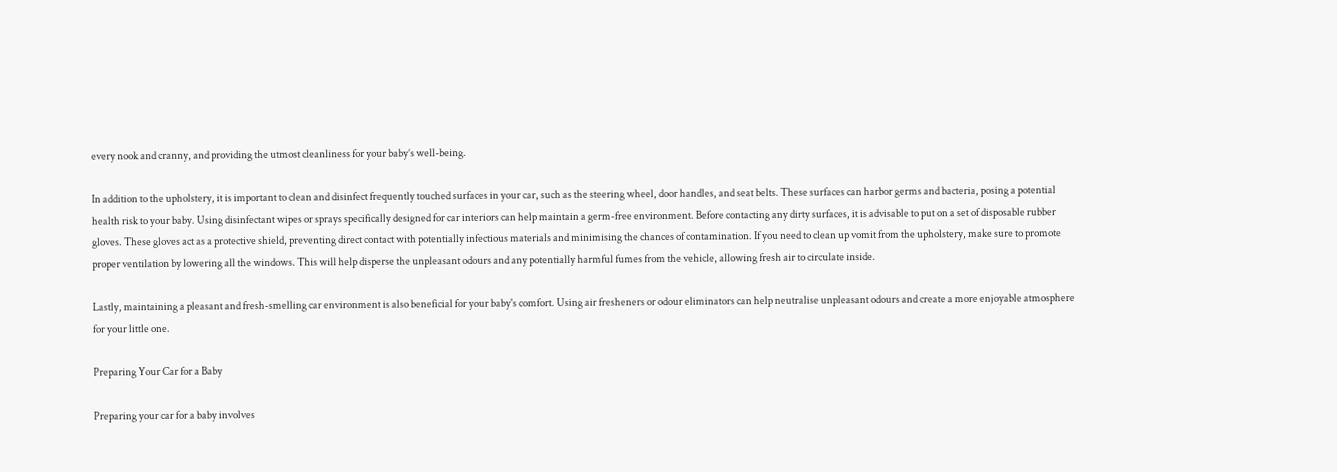every nook and cranny, and providing the utmost cleanliness for your baby’s well-being.

In addition to the upholstery, it is important to clean and disinfect frequently touched surfaces in your car, such as the steering wheel, door handles, and seat belts. These surfaces can harbor germs and bacteria, posing a potential health risk to your baby. Using disinfectant wipes or sprays specifically designed for car interiors can help maintain a germ-free environment. Before contacting any dirty surfaces, it is advisable to put on a set of disposable rubber gloves. These gloves act as a protective shield, preventing direct contact with potentially infectious materials and minimising the chances of contamination. If you need to clean up vomit from the upholstery, make sure to promote proper ventilation by lowering all the windows. This will help disperse the unpleasant odours and any potentially harmful fumes from the vehicle, allowing fresh air to circulate inside.

Lastly, maintaining a pleasant and fresh-smelling car environment is also beneficial for your baby's comfort. Using air fresheners or odour eliminators can help neutralise unpleasant odours and create a more enjoyable atmosphere for your little one.

Preparing Your Car for a Baby

Preparing your car for a baby involves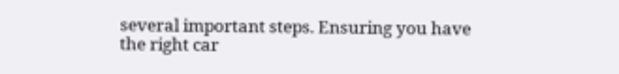several important steps. Ensuring you have the right car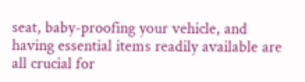seat, baby-proofing your vehicle, and having essential items readily available are all crucial for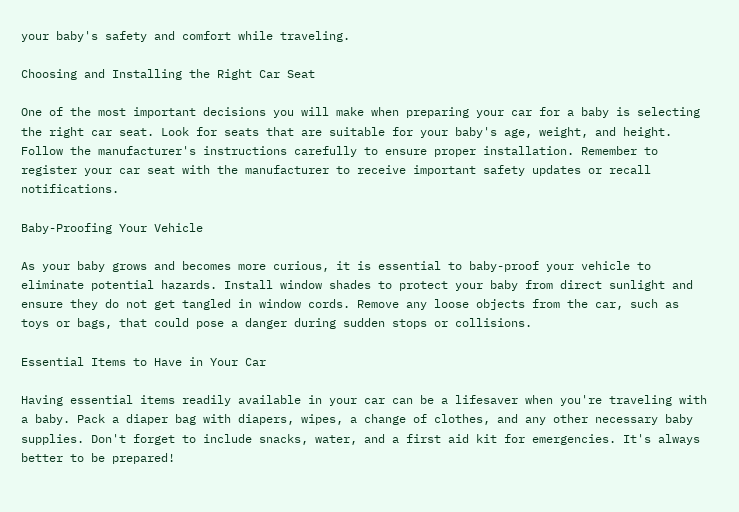your baby's safety and comfort while traveling.

Choosing and Installing the Right Car Seat

One of the most important decisions you will make when preparing your car for a baby is selecting the right car seat. Look for seats that are suitable for your baby's age, weight, and height. Follow the manufacturer's instructions carefully to ensure proper installation. Remember to register your car seat with the manufacturer to receive important safety updates or recall notifications.

Baby-Proofing Your Vehicle

As your baby grows and becomes more curious, it is essential to baby-proof your vehicle to eliminate potential hazards. Install window shades to protect your baby from direct sunlight and ensure they do not get tangled in window cords. Remove any loose objects from the car, such as toys or bags, that could pose a danger during sudden stops or collisions.

Essential Items to Have in Your Car

Having essential items readily available in your car can be a lifesaver when you're traveling with a baby. Pack a diaper bag with diapers, wipes, a change of clothes, and any other necessary baby supplies. Don't forget to include snacks, water, and a first aid kit for emergencies. It's always better to be prepared!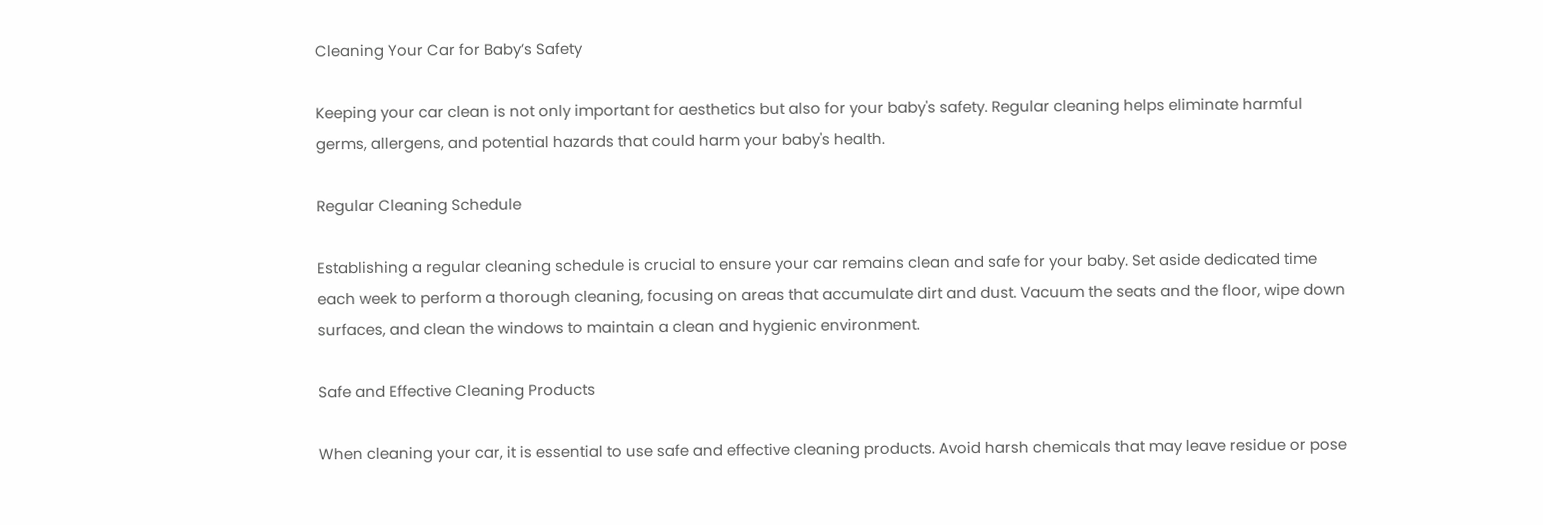Cleaning Your Car for Baby’s Safety

Keeping your car clean is not only important for aesthetics but also for your baby's safety. Regular cleaning helps eliminate harmful germs, allergens, and potential hazards that could harm your baby's health.

Regular Cleaning Schedule

Establishing a regular cleaning schedule is crucial to ensure your car remains clean and safe for your baby. Set aside dedicated time each week to perform a thorough cleaning, focusing on areas that accumulate dirt and dust. Vacuum the seats and the floor, wipe down surfaces, and clean the windows to maintain a clean and hygienic environment.

Safe and Effective Cleaning Products

When cleaning your car, it is essential to use safe and effective cleaning products. Avoid harsh chemicals that may leave residue or pose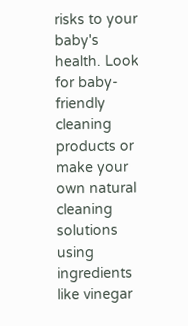risks to your baby's health. Look for baby-friendly cleaning products or make your own natural cleaning solutions using ingredients like vinegar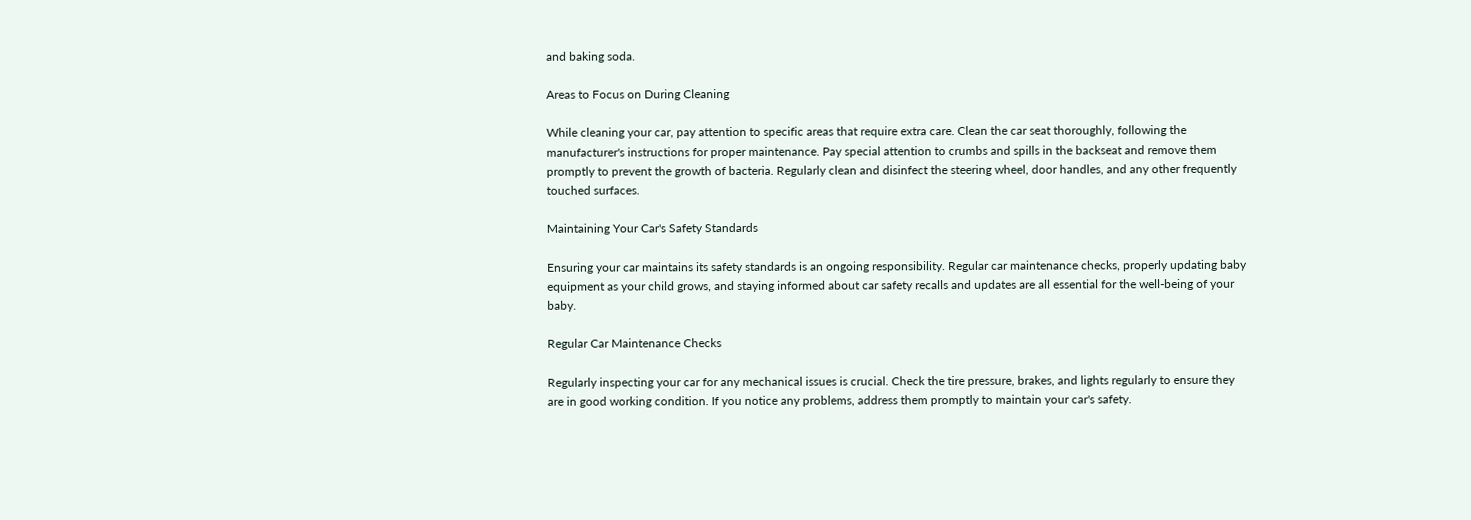and baking soda.

Areas to Focus on During Cleaning

While cleaning your car, pay attention to specific areas that require extra care. Clean the car seat thoroughly, following the manufacturer's instructions for proper maintenance. Pay special attention to crumbs and spills in the backseat and remove them promptly to prevent the growth of bacteria. Regularly clean and disinfect the steering wheel, door handles, and any other frequently touched surfaces.

Maintaining Your Car's Safety Standards

Ensuring your car maintains its safety standards is an ongoing responsibility. Regular car maintenance checks, properly updating baby equipment as your child grows, and staying informed about car safety recalls and updates are all essential for the well-being of your baby.

Regular Car Maintenance Checks

Regularly inspecting your car for any mechanical issues is crucial. Check the tire pressure, brakes, and lights regularly to ensure they are in good working condition. If you notice any problems, address them promptly to maintain your car's safety.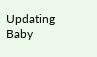Updating Baby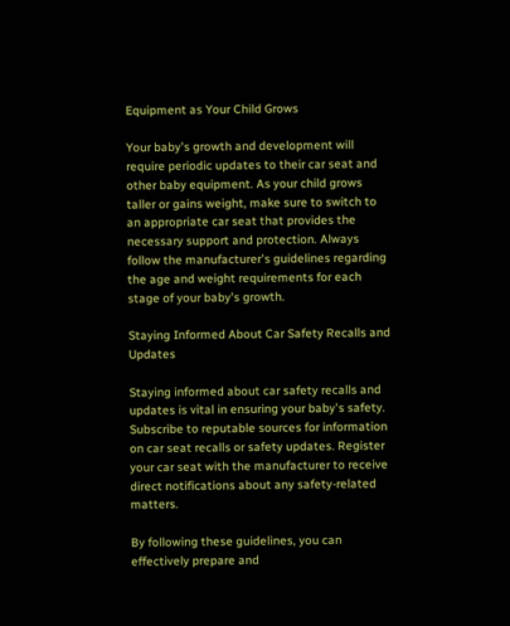Equipment as Your Child Grows

Your baby's growth and development will require periodic updates to their car seat and other baby equipment. As your child grows taller or gains weight, make sure to switch to an appropriate car seat that provides the necessary support and protection. Always follow the manufacturer's guidelines regarding the age and weight requirements for each stage of your baby's growth.

Staying Informed About Car Safety Recalls and Updates

Staying informed about car safety recalls and updates is vital in ensuring your baby's safety. Subscribe to reputable sources for information on car seat recalls or safety updates. Register your car seat with the manufacturer to receive direct notifications about any safety-related matters.

By following these guidelines, you can effectively prepare and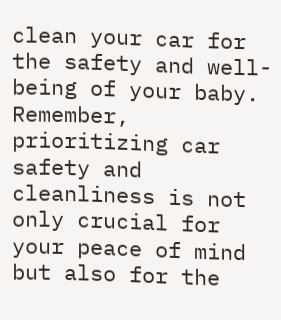clean your car for the safety and well-being of your baby. Remember, prioritizing car safety and cleanliness is not only crucial for your peace of mind but also for the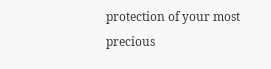protection of your most precious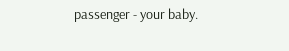passenger - your baby.